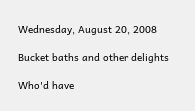Wednesday, August 20, 2008

Bucket baths and other delights

Who'd have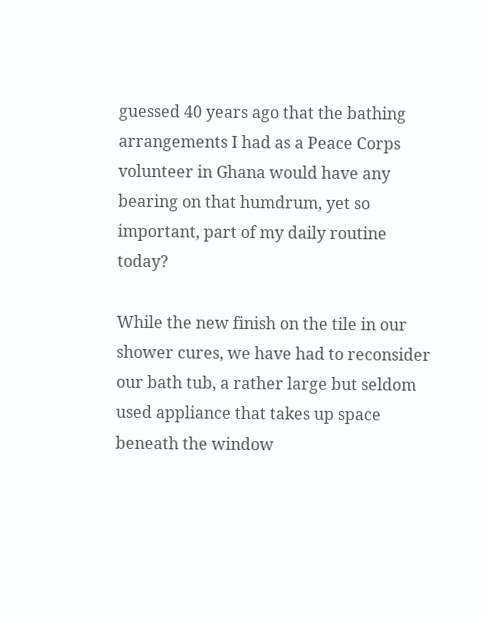guessed 40 years ago that the bathing arrangements I had as a Peace Corps volunteer in Ghana would have any bearing on that humdrum, yet so important, part of my daily routine today?

While the new finish on the tile in our shower cures, we have had to reconsider our bath tub, a rather large but seldom used appliance that takes up space beneath the window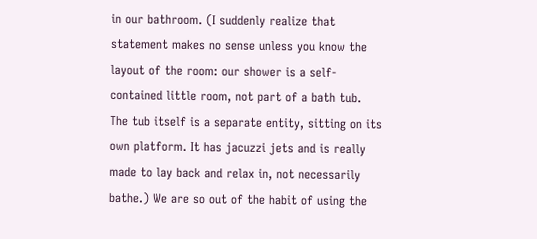in our bathroom. (I suddenly realize that statement makes no sense unless you know the layout of the room: our shower is a self-contained little room, not part of a bath tub. The tub itself is a separate entity, sitting on its own platform. It has jacuzzi jets and is really made to lay back and relax in, not necessarily bathe.) We are so out of the habit of using the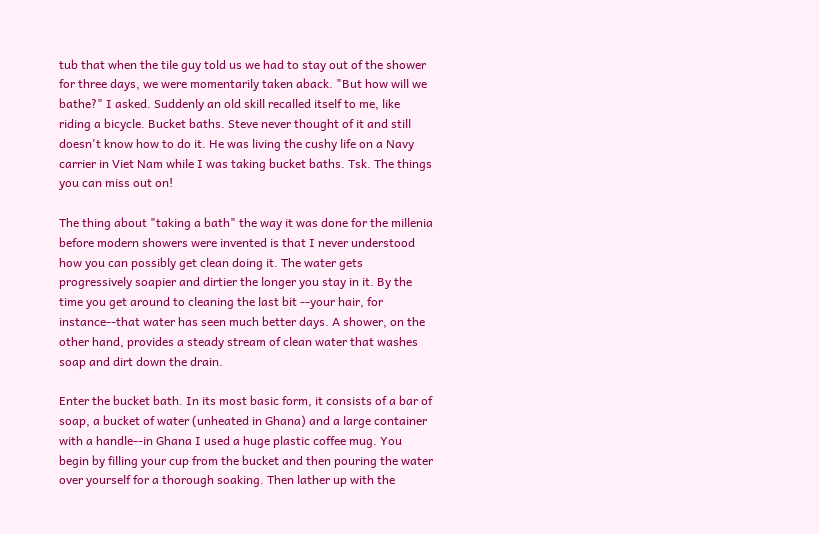tub that when the tile guy told us we had to stay out of the shower for three days, we were momentarily taken aback. "But how will we bathe?" I asked. Suddenly an old skill recalled itself to me, like riding a bicycle. Bucket baths. Steve never thought of it and still doesn't know how to do it. He was living the cushy life on a Navy carrier in Viet Nam while I was taking bucket baths. Tsk. The things you can miss out on!

The thing about "taking a bath" the way it was done for the millenia before modern showers were invented is that I never understood how you can possibly get clean doing it. The water gets progressively soapier and dirtier the longer you stay in it. By the time you get around to cleaning the last bit --your hair, for instance--that water has seen much better days. A shower, on the other hand, provides a steady stream of clean water that washes soap and dirt down the drain.

Enter the bucket bath. In its most basic form, it consists of a bar of soap, a bucket of water (unheated in Ghana) and a large container with a handle--in Ghana I used a huge plastic coffee mug. You begin by filling your cup from the bucket and then pouring the water over yourself for a thorough soaking. Then lather up with the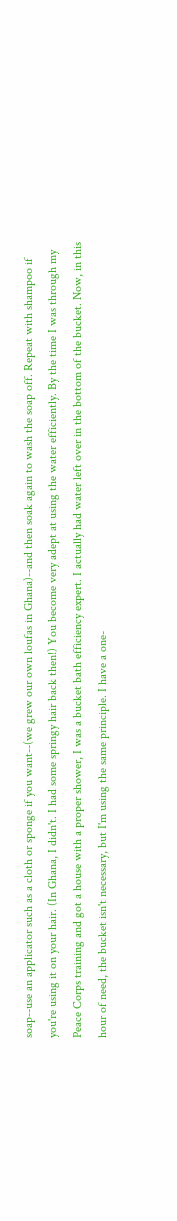soap--use an applicator such as a cloth or sponge if you want--(we grew our own loufas in Ghana)--and then soak again to wash the soap off. Repeat with shampoo if you're using it on your hair. (In Ghana, I didn't. I had some springy hair back then!) You become very adept at using the water efficiently. By the time I was through my Peace Corps training and got a house with a proper shower, I was a bucket bath efficiency expert. I actually had water left over in the bottom of the bucket. Now, in this hour of need, the bucket isn't necessary, but I'm using the same principle. I have a one-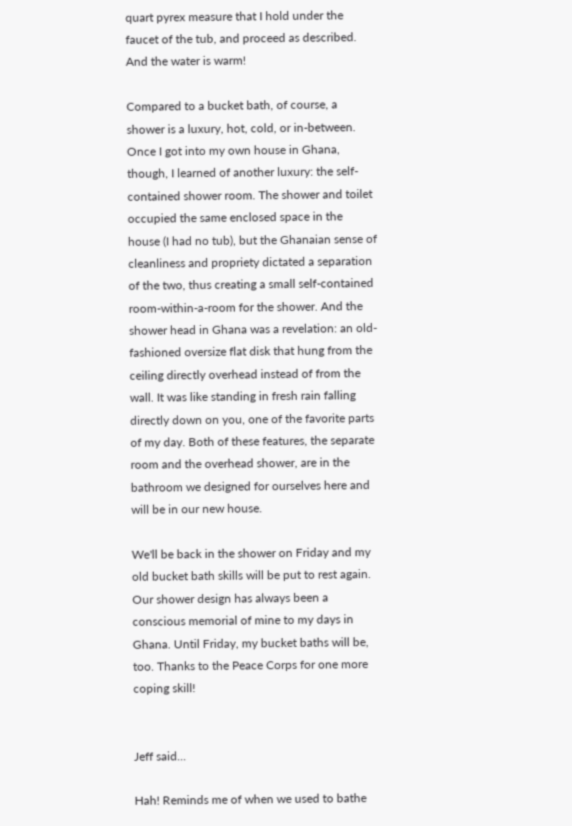quart pyrex measure that I hold under the faucet of the tub, and proceed as described. And the water is warm!

Compared to a bucket bath, of course, a shower is a luxury, hot, cold, or in-between. Once I got into my own house in Ghana, though, I learned of another luxury: the self-contained shower room. The shower and toilet occupied the same enclosed space in the house (I had no tub), but the Ghanaian sense of cleanliness and propriety dictated a separation of the two, thus creating a small self-contained room-within-a-room for the shower. And the shower head in Ghana was a revelation: an old-fashioned oversize flat disk that hung from the ceiling directly overhead instead of from the wall. It was like standing in fresh rain falling directly down on you, one of the favorite parts of my day. Both of these features, the separate room and the overhead shower, are in the bathroom we designed for ourselves here and will be in our new house.

We'll be back in the shower on Friday and my old bucket bath skills will be put to rest again. Our shower design has always been a conscious memorial of mine to my days in Ghana. Until Friday, my bucket baths will be, too. Thanks to the Peace Corps for one more coping skill!


Jeff said...

Hah! Reminds me of when we used to bathe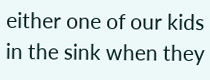either one of our kids in the sink when they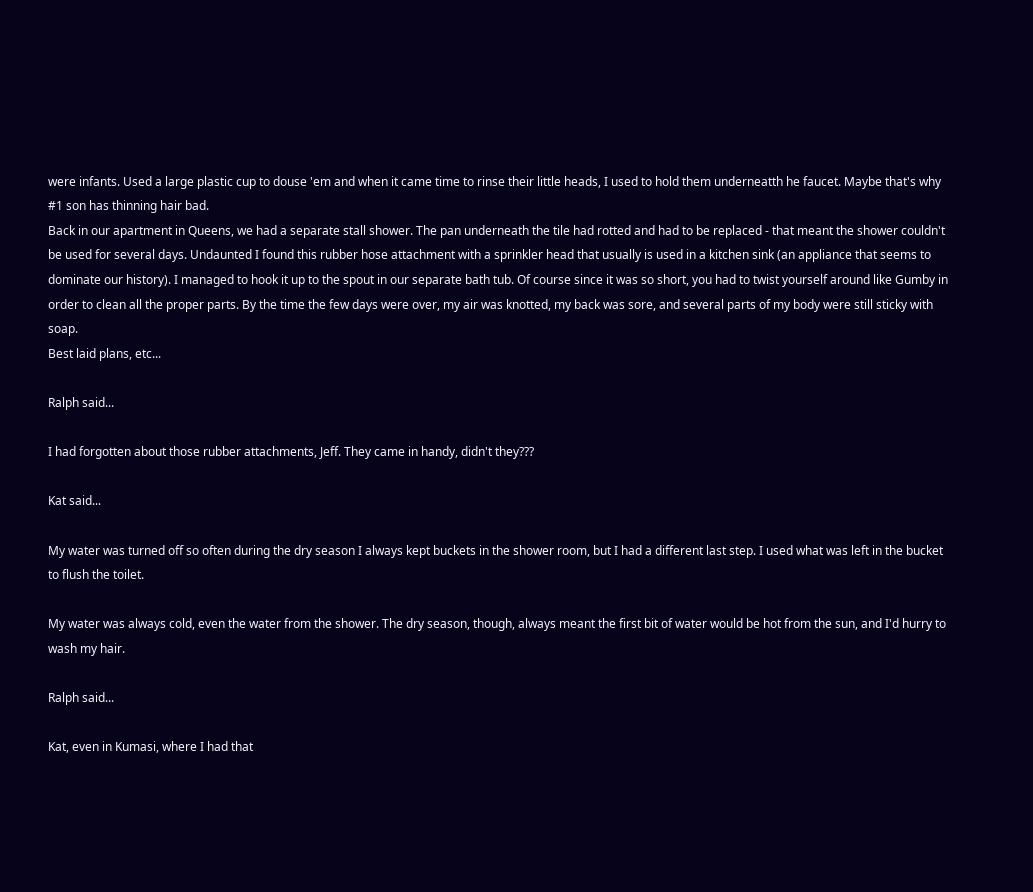were infants. Used a large plastic cup to douse 'em and when it came time to rinse their little heads, I used to hold them underneatth he faucet. Maybe that's why #1 son has thinning hair bad.
Back in our apartment in Queens, we had a separate stall shower. The pan underneath the tile had rotted and had to be replaced - that meant the shower couldn't be used for several days. Undaunted I found this rubber hose attachment with a sprinkler head that usually is used in a kitchen sink (an appliance that seems to dominate our history). I managed to hook it up to the spout in our separate bath tub. Of course since it was so short, you had to twist yourself around like Gumby in order to clean all the proper parts. By the time the few days were over, my air was knotted, my back was sore, and several parts of my body were still sticky with soap.
Best laid plans, etc...

Ralph said...

I had forgotten about those rubber attachments, Jeff. They came in handy, didn't they???

Kat said...

My water was turned off so often during the dry season I always kept buckets in the shower room, but I had a different last step. I used what was left in the bucket to flush the toilet.

My water was always cold, even the water from the shower. The dry season, though, always meant the first bit of water would be hot from the sun, and I'd hurry to wash my hair.

Ralph said...

Kat, even in Kumasi, where I had that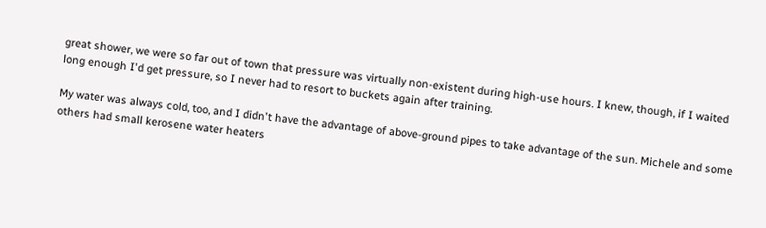great shower, we were so far out of town that pressure was virtually non-existent during high-use hours. I knew, though, if I waited long enough I'd get pressure, so I never had to resort to buckets again after training.

My water was always cold, too, and I didn't have the advantage of above-ground pipes to take advantage of the sun. Michele and some others had small kerosene water heaters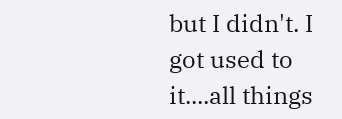but I didn't. I got used to it....all things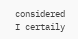considered I certaily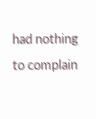had nothing to complain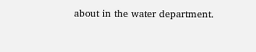about in the water department.